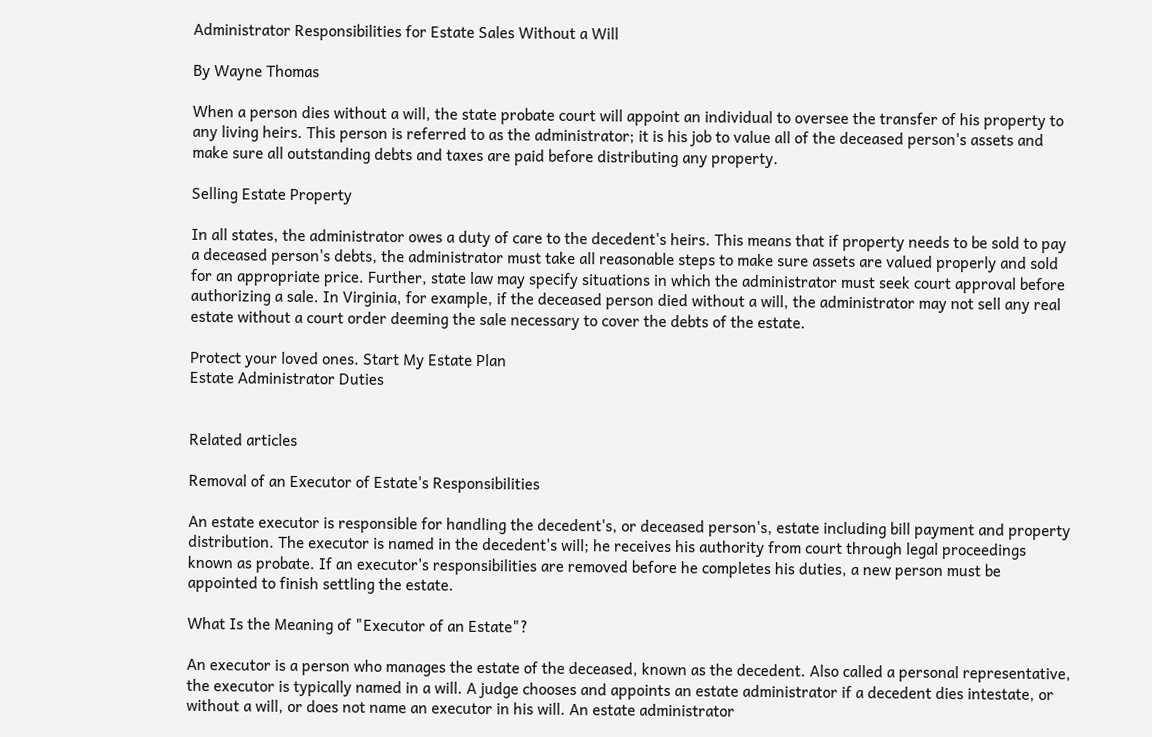Administrator Responsibilities for Estate Sales Without a Will

By Wayne Thomas

When a person dies without a will, the state probate court will appoint an individual to oversee the transfer of his property to any living heirs. This person is referred to as the administrator; it is his job to value all of the deceased person's assets and make sure all outstanding debts and taxes are paid before distributing any property.

Selling Estate Property

In all states, the administrator owes a duty of care to the decedent's heirs. This means that if property needs to be sold to pay a deceased person's debts, the administrator must take all reasonable steps to make sure assets are valued properly and sold for an appropriate price. Further, state law may specify situations in which the administrator must seek court approval before authorizing a sale. In Virginia, for example, if the deceased person died without a will, the administrator may not sell any real estate without a court order deeming the sale necessary to cover the debts of the estate.

Protect your loved ones. Start My Estate Plan
Estate Administrator Duties


Related articles

Removal of an Executor of Estate's Responsibilities

An estate executor is responsible for handling the decedent's, or deceased person's, estate including bill payment and property distribution. The executor is named in the decedent's will; he receives his authority from court through legal proceedings known as probate. If an executor's responsibilities are removed before he completes his duties, a new person must be appointed to finish settling the estate.

What Is the Meaning of "Executor of an Estate"?

An executor is a person who manages the estate of the deceased, known as the decedent. Also called a personal representative, the executor is typically named in a will. A judge chooses and appoints an estate administrator if a decedent dies intestate, or without a will, or does not name an executor in his will. An estate administrator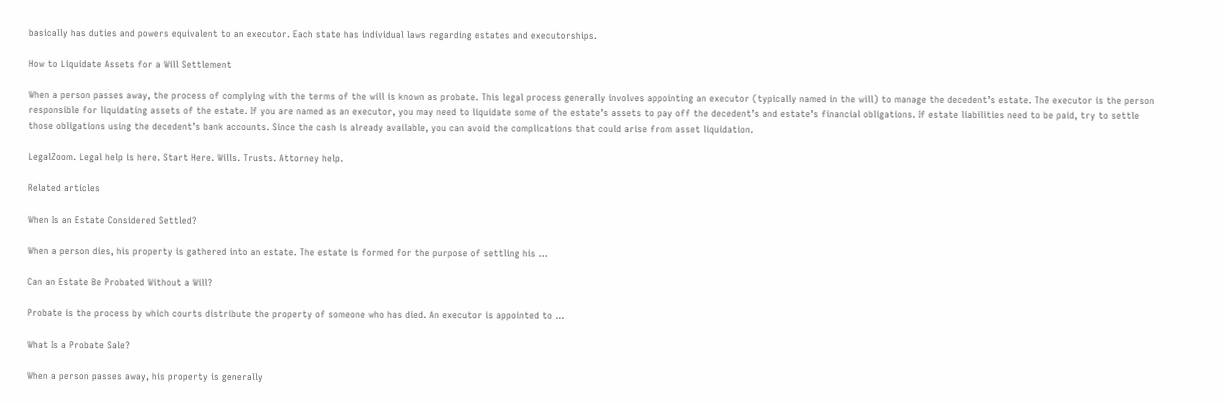basically has duties and powers equivalent to an executor. Each state has individual laws regarding estates and executorships.

How to Liquidate Assets for a Will Settlement

When a person passes away, the process of complying with the terms of the will is known as probate. This legal process generally involves appointing an executor (typically named in the will) to manage the decedent’s estate. The executor is the person responsible for liquidating assets of the estate. If you are named as an executor, you may need to liquidate some of the estate’s assets to pay off the decedent’s and estate’s financial obligations. If estate liabilities need to be paid, try to settle those obligations using the decedent’s bank accounts. Since the cash is already available, you can avoid the complications that could arise from asset liquidation.

LegalZoom. Legal help is here. Start Here. Wills. Trusts. Attorney help.

Related articles

When Is an Estate Considered Settled?

When a person dies, his property is gathered into an estate. The estate is formed for the purpose of settling his ...

Can an Estate Be Probated Without a Will?

Probate is the process by which courts distribute the property of someone who has died. An executor is appointed to ...

What Is a Probate Sale?

When a person passes away, his property is generally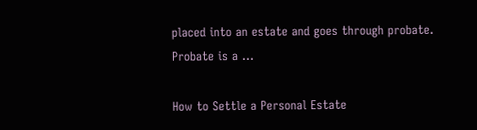placed into an estate and goes through probate. Probate is a ...

How to Settle a Personal Estate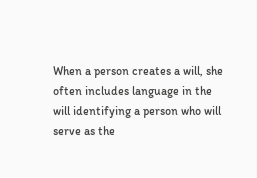When a person creates a will, she often includes language in the will identifying a person who will serve as the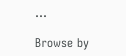...

Browse by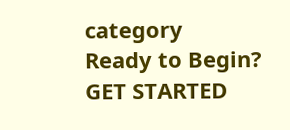category
Ready to Begin? GET STARTED